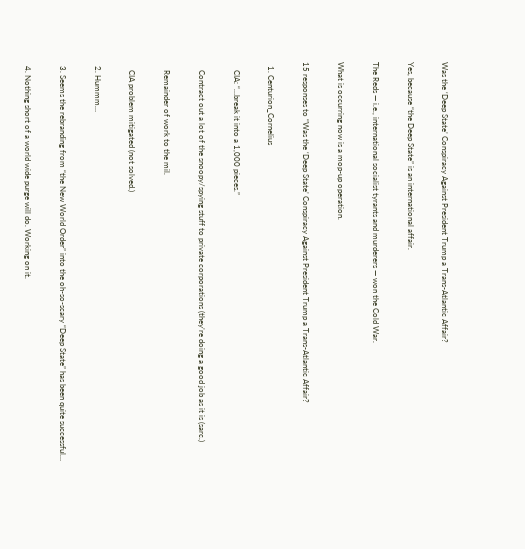Was the ‘Deep State’ Conspiracy Against President Trump a Trans-Atlantic Affair?

Yes, because “the Deep State” is an international affair.

The Reds — i.e., international socialist tyrants and murderers — won the Cold War.

What is occurring now is a mop-up operation.

15 responses to “Was the ‘Deep State’ Conspiracy Against President Trump a Trans-Atlantic Affair?

  1. Centurion_Cornelius

    CIA: “…break it into a 1,000 pieces.”

    Contract out a lot of the snoopy/spying stuff to private corporations (they’re doing a good job as it is (sarc.)

    Remainder of work to the mil.

    CIA problem mitigated (not solved.)

  2. Hummm…

  3. Seems the rebranding from “the New World Order” into the oh-so-scary “Deep State” has been quite successful…

  4. Nothing short of a world wide purge will do. Working on it.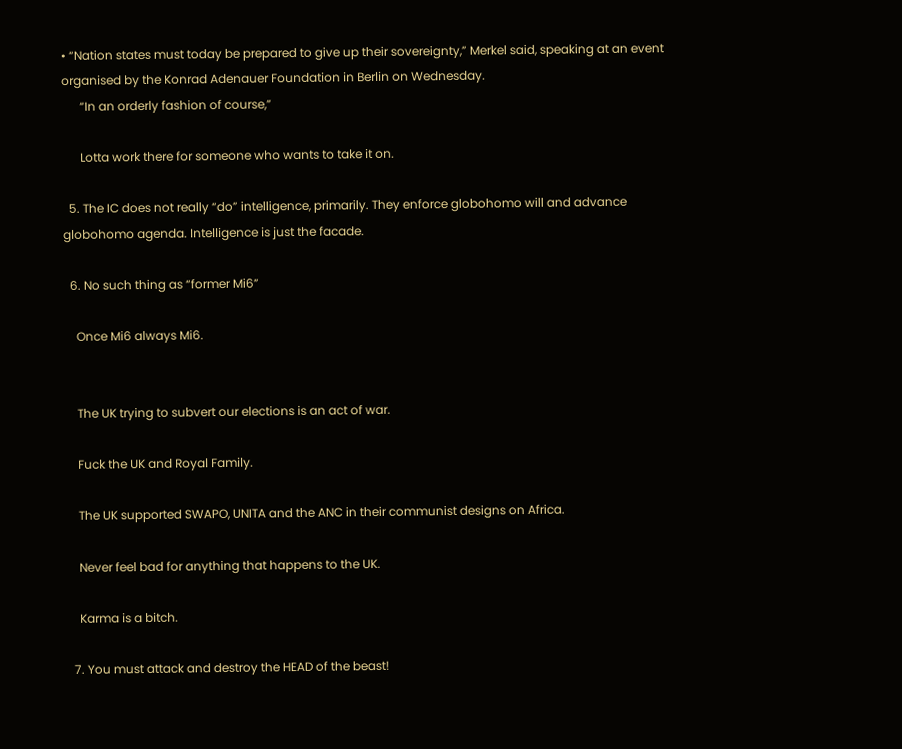• “Nation states must today be prepared to give up their sovereignty,” Merkel said, speaking at an event organised by the Konrad Adenauer Foundation in Berlin on Wednesday.
      “In an orderly fashion of course,”

      Lotta work there for someone who wants to take it on.

  5. The IC does not really “do” intelligence, primarily. They enforce globohomo will and advance globohomo agenda. Intelligence is just the facade.

  6. No such thing as “former Mi6”

    Once Mi6 always Mi6.


    The UK trying to subvert our elections is an act of war.

    Fuck the UK and Royal Family.

    The UK supported SWAPO, UNITA and the ANC in their communist designs on Africa.

    Never feel bad for anything that happens to the UK.

    Karma is a bitch.

  7. You must attack and destroy the HEAD of the beast!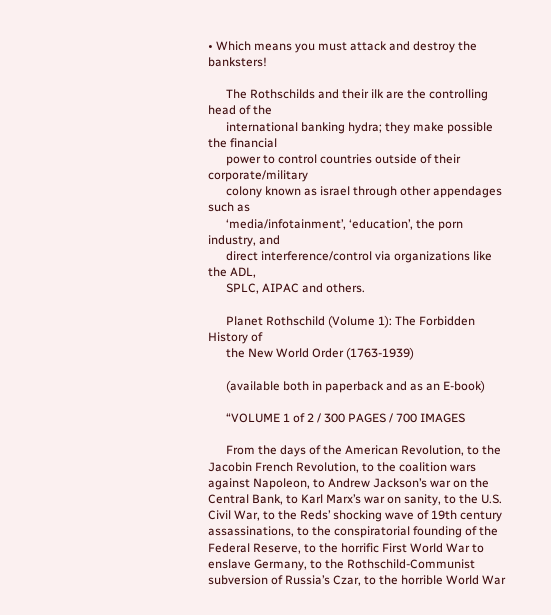• Which means you must attack and destroy the banksters!

      The Rothschilds and their ilk are the controlling head of the
      international banking hydra; they make possible the financial
      power to control countries outside of their corporate/military
      colony known as israel through other appendages such as
      ‘media/infotainment’, ‘education’, the porn industry, and
      direct interference/control via organizations like the ADL,
      SPLC, AIPAC and others.

      Planet Rothschild (Volume 1): The Forbidden History of
      the New World Order (1763-1939)

      (available both in paperback and as an E-book)

      “VOLUME 1 of 2 / 300 PAGES / 700 IMAGES

      From the days of the American Revolution, to the Jacobin French Revolution, to the coalition wars against Napoleon, to Andrew Jackson’s war on the Central Bank, to Karl Marx’s war on sanity, to the U.S. Civil War, to the Reds’ shocking wave of 19th century assassinations, to the conspiratorial founding of the Federal Reserve, to the horrific First World War to enslave Germany, to the Rothschild-Communist subversion of Russia’s Czar, to the horrible World War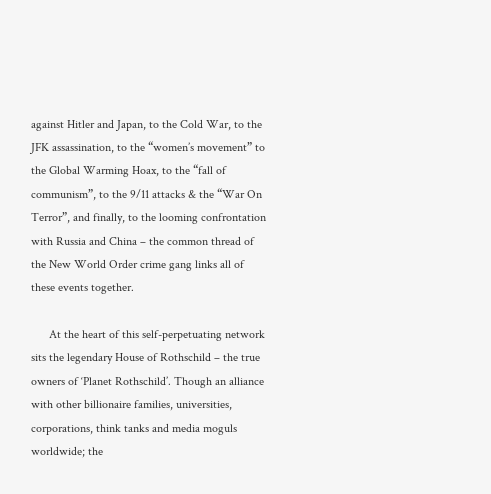against Hitler and Japan, to the Cold War, to the JFK assassination, to the “women’s movement” to the Global Warming Hoax, to the “fall of communism”, to the 9/11 attacks & the “War On Terror”, and finally, to the looming confrontation with Russia and China – the common thread of the New World Order crime gang links all of these events together.

      At the heart of this self-perpetuating network sits the legendary House of Rothschild – the true owners of ‘Planet Rothschild’. Though an alliance with other billionaire families, universities, corporations, think tanks and media moguls worldwide; the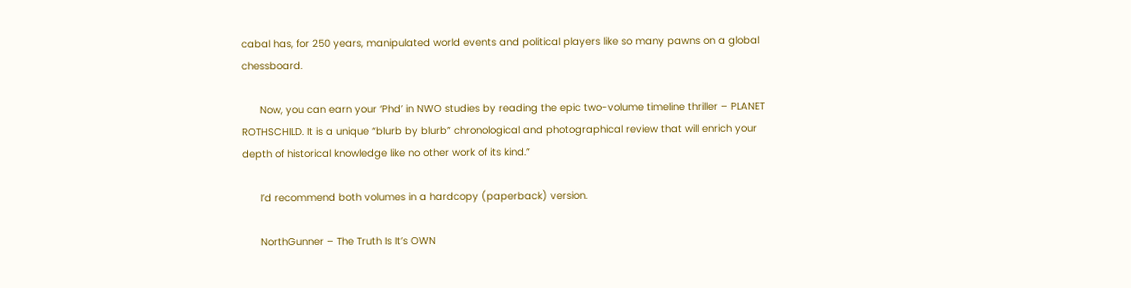cabal has, for 250 years, manipulated world events and political players like so many pawns on a global chessboard.

      Now, you can earn your ‘Phd’ in NWO studies by reading the epic two-volume timeline thriller – PLANET ROTHSCHILD. It is a unique “blurb by blurb” chronological and photographical review that will enrich your depth of historical knowledge like no other work of its kind.”

      I’d recommend both volumes in a hardcopy (paperback) version.

      NorthGunner – The Truth Is It’s OWN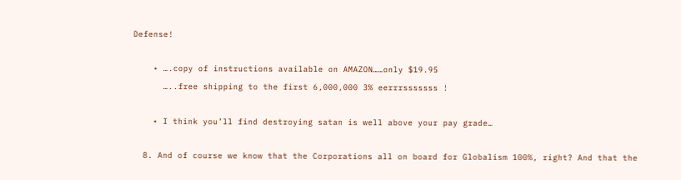Defense!

    • ….copy of instructions available on AMAZON……only $19.95
      …..free shipping to the first 6,000,000 3% eerrrsssssss !

    • I think you’ll find destroying satan is well above your pay grade…

  8. And of course we know that the Corporations all on board for Globalism 100%, right? And that the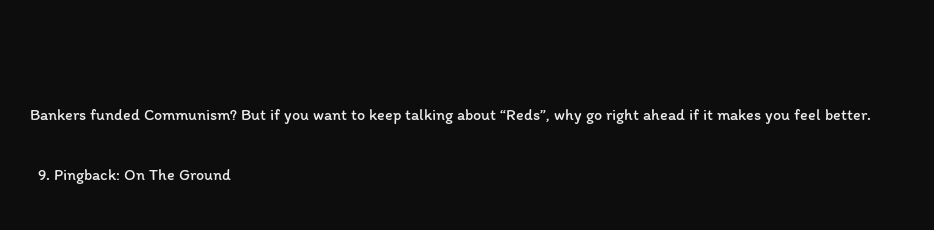Bankers funded Communism? But if you want to keep talking about “Reds”, why go right ahead if it makes you feel better.

  9. Pingback: On The Ground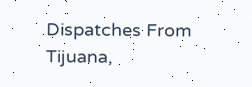Dispatches From Tijuana,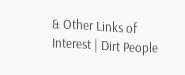& Other Links of Interest | Dirt People